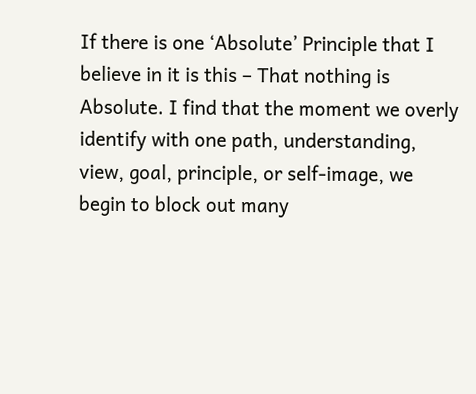If there is one ‘Absolute’ Principle that I believe in it is this – That nothing is Absolute. I find that the moment we overly identify with one path, understanding, view, goal, principle, or self-image, we begin to block out many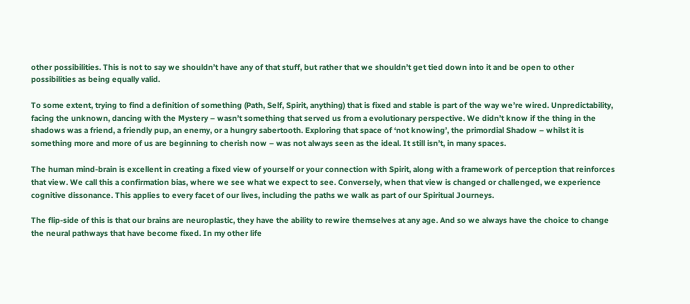other possibilities. This is not to say we shouldn’t have any of that stuff, but rather that we shouldn’t get tied down into it and be open to other possibilities as being equally valid.

To some extent, trying to find a definition of something (Path, Self, Spirit, anything) that is fixed and stable is part of the way we’re wired. Unpredictability, facing the unknown, dancing with the Mystery – wasn’t something that served us from a evolutionary perspective. We didn’t know if the thing in the shadows was a friend, a friendly pup, an enemy, or a hungry sabertooth. Exploring that space of ‘not knowing’, the primordial Shadow – whilst it is something more and more of us are beginning to cherish now – was not always seen as the ideal. It still isn’t, in many spaces.

The human mind-brain is excellent in creating a fixed view of yourself or your connection with Spirit, along with a framework of perception that reinforces that view. We call this a confirmation bias, where we see what we expect to see. Conversely, when that view is changed or challenged, we experience cognitive dissonance. This applies to every facet of our lives, including the paths we walk as part of our Spiritual Journeys.

The flip-side of this is that our brains are neuroplastic, they have the ability to rewire themselves at any age. And so we always have the choice to change the neural pathways that have become fixed. In my other life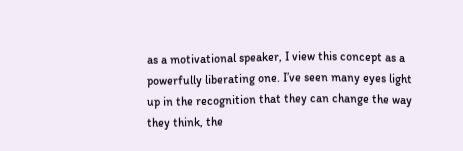as a motivational speaker, I view this concept as a powerfully liberating one. I’ve seen many eyes light up in the recognition that they can change the way they think, the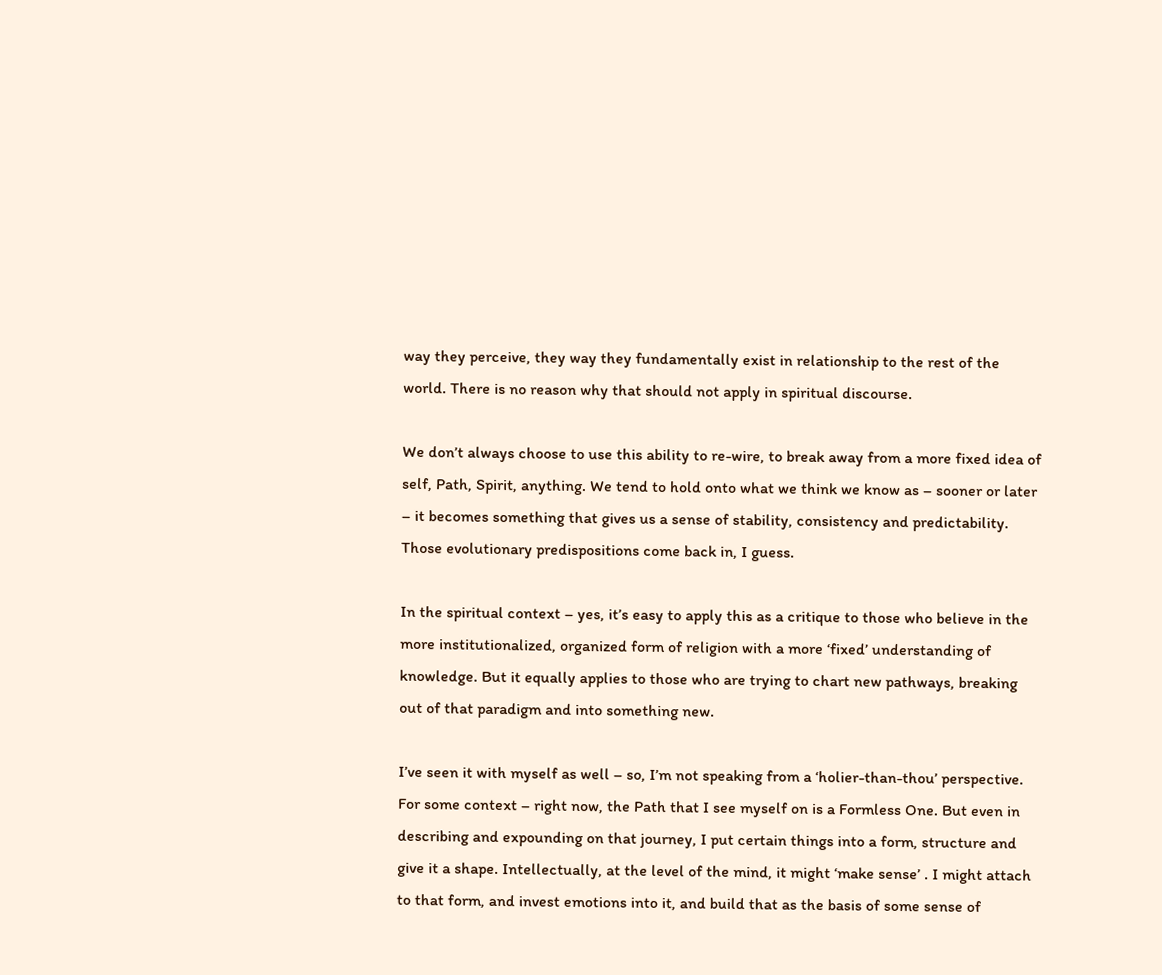way they perceive, they way they fundamentally exist in relationship to the rest of the world. There is no reason why that should not apply in spiritual discourse.

We don’t always choose to use this ability to re-wire, to break away from a more fixed idea of self, Path, Spirit, anything. We tend to hold onto what we think we know as – sooner or later – it becomes something that gives us a sense of stability, consistency and predictability. Those evolutionary predispositions come back in, I guess.

In the spiritual context – yes, it’s easy to apply this as a critique to those who believe in the more institutionalized, organized form of religion with a more ‘fixed’ understanding of knowledge. But it equally applies to those who are trying to chart new pathways, breaking out of that paradigm and into something new.

I’ve seen it with myself as well – so, I’m not speaking from a ‘holier-than-thou’ perspective. For some context – right now, the Path that I see myself on is a Formless One. But even in describing and expounding on that journey, I put certain things into a form, structure and give it a shape. Intellectually, at the level of the mind, it might ‘make sense’ . I might attach to that form, and invest emotions into it, and build that as the basis of some sense of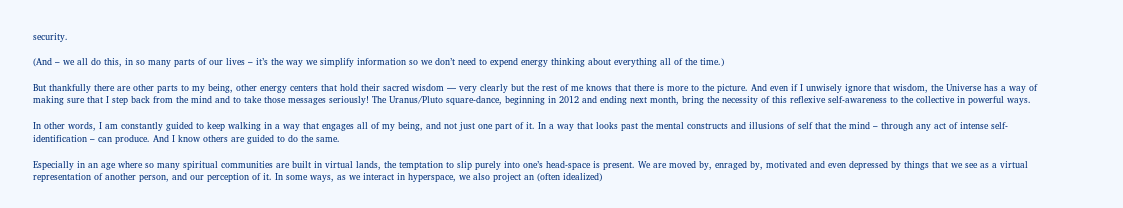security.

(And – we all do this, in so many parts of our lives – it’s the way we simplify information so we don’t need to expend energy thinking about everything all of the time.)

But thankfully there are other parts to my being, other energy centers that hold their sacred wisdom — very clearly but the rest of me knows that there is more to the picture. And even if I unwisely ignore that wisdom, the Universe has a way of making sure that I step back from the mind and to take those messages seriously! The Uranus/Pluto square-dance, beginning in 2012 and ending next month, bring the necessity of this reflexive self-awareness to the collective in powerful ways.

In other words, I am constantly guided to keep walking in a way that engages all of my being, and not just one part of it. In a way that looks past the mental constructs and illusions of self that the mind – through any act of intense self-identification – can produce. And I know others are guided to do the same.

Especially in an age where so many spiritual communities are built in virtual lands, the temptation to slip purely into one’s head-space is present. We are moved by, enraged by, motivated and even depressed by things that we see as a virtual representation of another person, and our perception of it. In some ways, as we interact in hyperspace, we also project an (often idealized)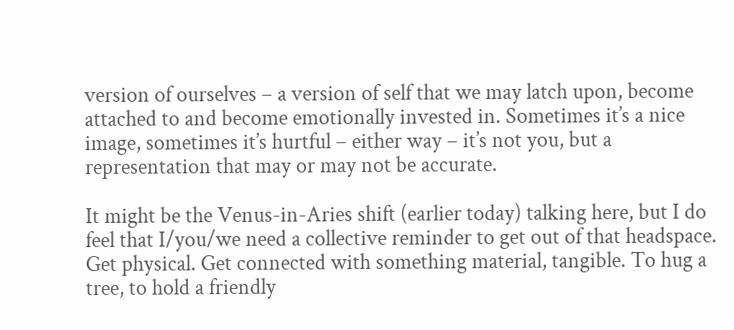version of ourselves – a version of self that we may latch upon, become attached to and become emotionally invested in. Sometimes it’s a nice image, sometimes it’s hurtful – either way – it’s not you, but a representation that may or may not be accurate.

It might be the Venus-in-Aries shift (earlier today) talking here, but I do feel that I/you/we need a collective reminder to get out of that headspace. Get physical. Get connected with something material, tangible. To hug a tree, to hold a friendly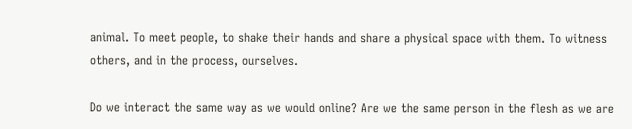animal. To meet people, to shake their hands and share a physical space with them. To witness others, and in the process, ourselves.

Do we interact the same way as we would online? Are we the same person in the flesh as we are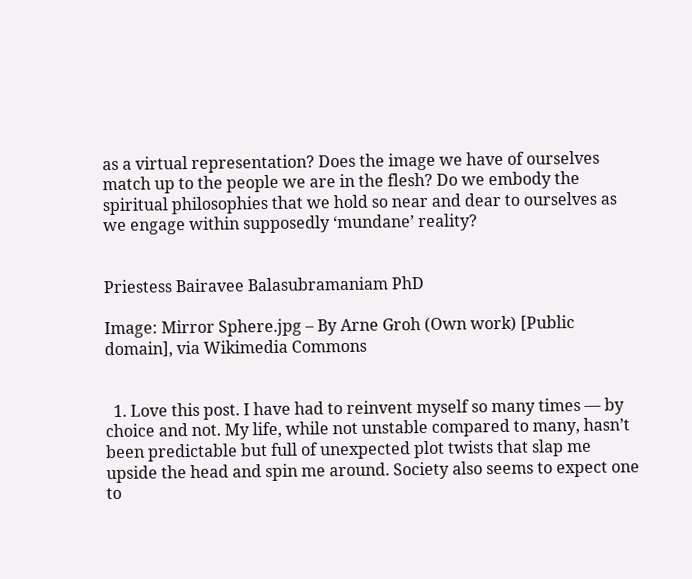as a virtual representation? Does the image we have of ourselves match up to the people we are in the flesh? Do we embody the spiritual philosophies that we hold so near and dear to ourselves as we engage within supposedly ‘mundane’ reality?


Priestess Bairavee Balasubramaniam PhD

Image: Mirror Sphere.jpg – By Arne Groh (Own work) [Public domain], via Wikimedia Commons


  1. Love this post. I have had to reinvent myself so many times — by choice and not. My life, while not unstable compared to many, hasn’t been predictable but full of unexpected plot twists that slap me upside the head and spin me around. Society also seems to expect one to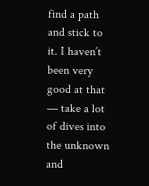find a path and stick to it. I haven’t been very good at that — take a lot of dives into the unknown and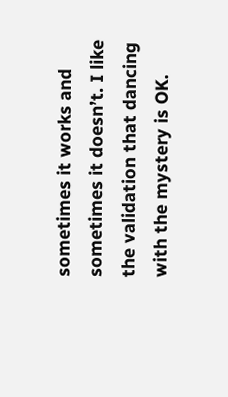sometimes it works and sometimes it doesn’t. I like the validation that dancing with the mystery is OK.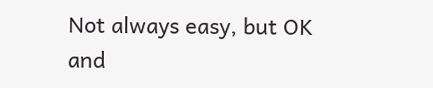Not always easy, but OK and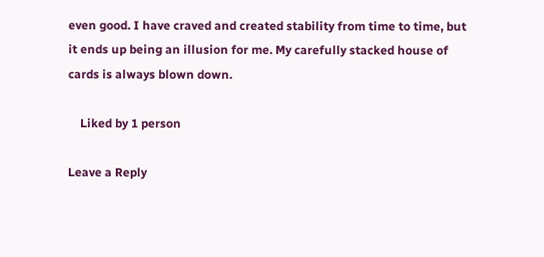even good. I have craved and created stability from time to time, but it ends up being an illusion for me. My carefully stacked house of cards is always blown down.

    Liked by 1 person

Leave a Reply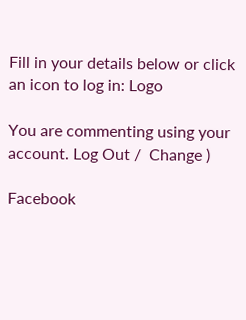Fill in your details below or click an icon to log in: Logo

You are commenting using your account. Log Out /  Change )

Facebook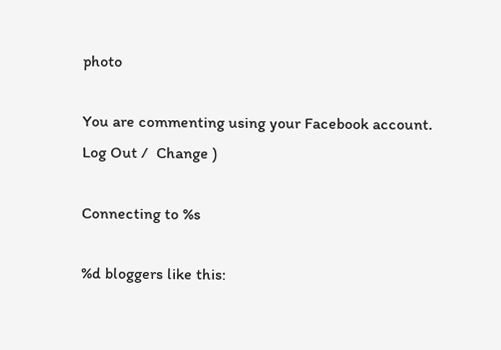photo

You are commenting using your Facebook account. Log Out /  Change )

Connecting to %s

%d bloggers like this: